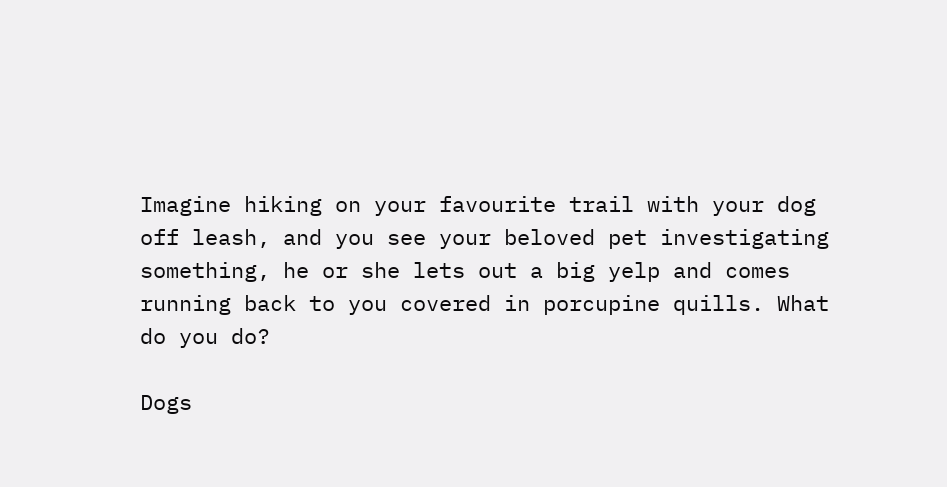Imagine hiking on your favourite trail with your dog off leash, and you see your beloved pet investigating something, he or she lets out a big yelp and comes running back to you covered in porcupine quills. What do you do?

Dogs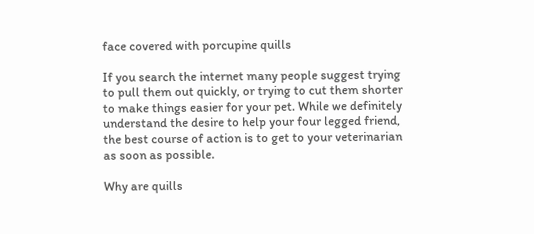face covered with porcupine quills

If you search the internet many people suggest trying to pull them out quickly, or trying to cut them shorter to make things easier for your pet. While we definitely understand the desire to help your four legged friend, the best course of action is to get to your veterinarian as soon as possible.

Why are quills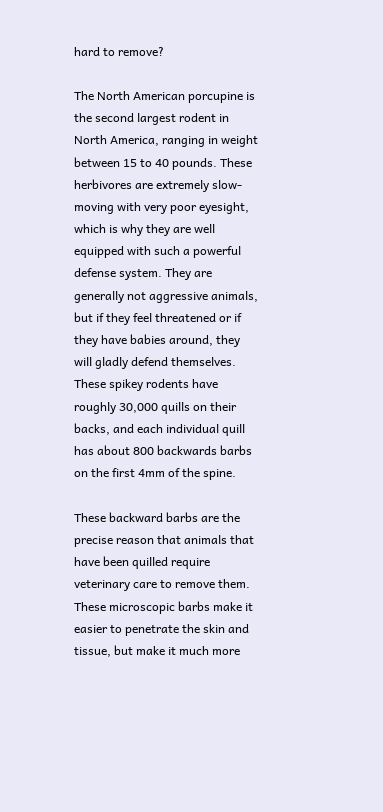hard to remove?

The North American porcupine is the second largest rodent in North America, ranging in weight between 15 to 40 pounds. These herbivores are extremely slow-moving with very poor eyesight, which is why they are well equipped with such a powerful defense system. They are generally not aggressive animals, but if they feel threatened or if they have babies around, they will gladly defend themselves. These spikey rodents have roughly 30,000 quills on their backs, and each individual quill has about 800 backwards barbs on the first 4mm of the spine.

These backward barbs are the precise reason that animals that have been quilled require veterinary care to remove them. These microscopic barbs make it easier to penetrate the skin and tissue, but make it much more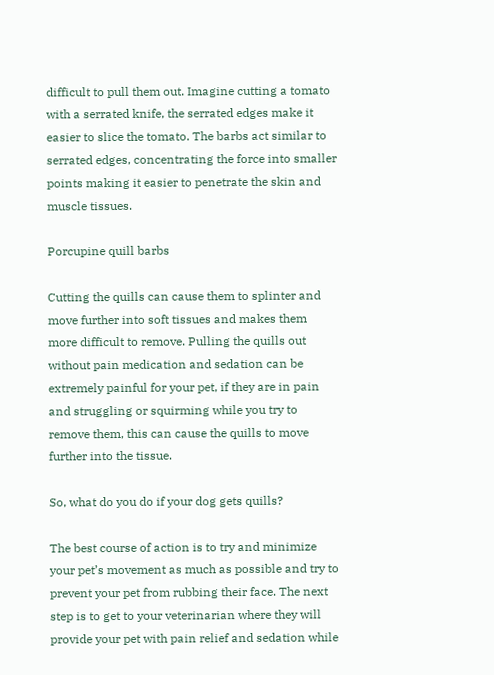difficult to pull them out. Imagine cutting a tomato with a serrated knife, the serrated edges make it easier to slice the tomato. The barbs act similar to serrated edges, concentrating the force into smaller points making it easier to penetrate the skin and muscle tissues.

Porcupine quill barbs

Cutting the quills can cause them to splinter and move further into soft tissues and makes them more difficult to remove. Pulling the quills out without pain medication and sedation can be extremely painful for your pet, if they are in pain and struggling or squirming while you try to remove them, this can cause the quills to move further into the tissue.

So, what do you do if your dog gets quills?

The best course of action is to try and minimize your pet’s movement as much as possible and try to prevent your pet from rubbing their face. The next step is to get to your veterinarian where they will provide your pet with pain relief and sedation while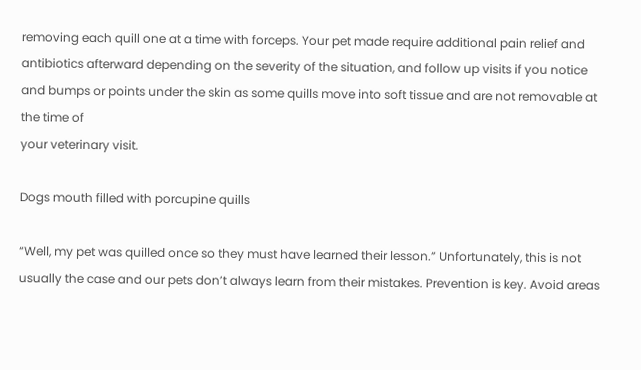removing each quill one at a time with forceps. Your pet made require additional pain relief and antibiotics afterward depending on the severity of the situation, and follow up visits if you notice and bumps or points under the skin as some quills move into soft tissue and are not removable at the time of
your veterinary visit.

Dogs mouth filled with porcupine quills

“Well, my pet was quilled once so they must have learned their lesson.” Unfortunately, this is not usually the case and our pets don’t always learn from their mistakes. Prevention is key. Avoid areas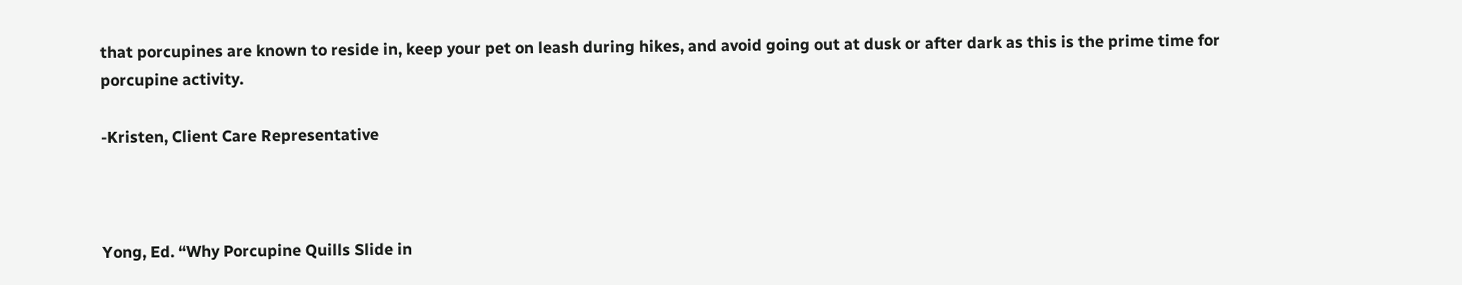that porcupines are known to reside in, keep your pet on leash during hikes, and avoid going out at dusk or after dark as this is the prime time for porcupine activity.

-Kristen, Client Care Representative



Yong, Ed. “Why Porcupine Quills Slide in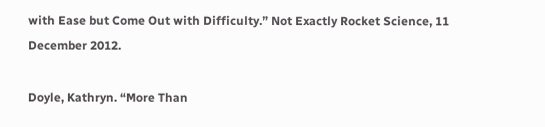with Ease but Come Out with Difficulty.” Not Exactly Rocket Science, 11 December 2012.

Doyle, Kathryn. “More Than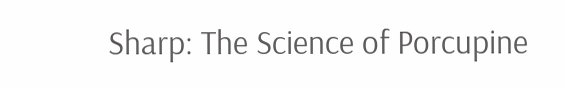Sharp: The Science of Porcupine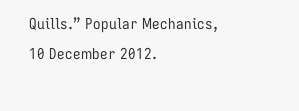Quills.” Popular Mechanics, 10 December 2012.